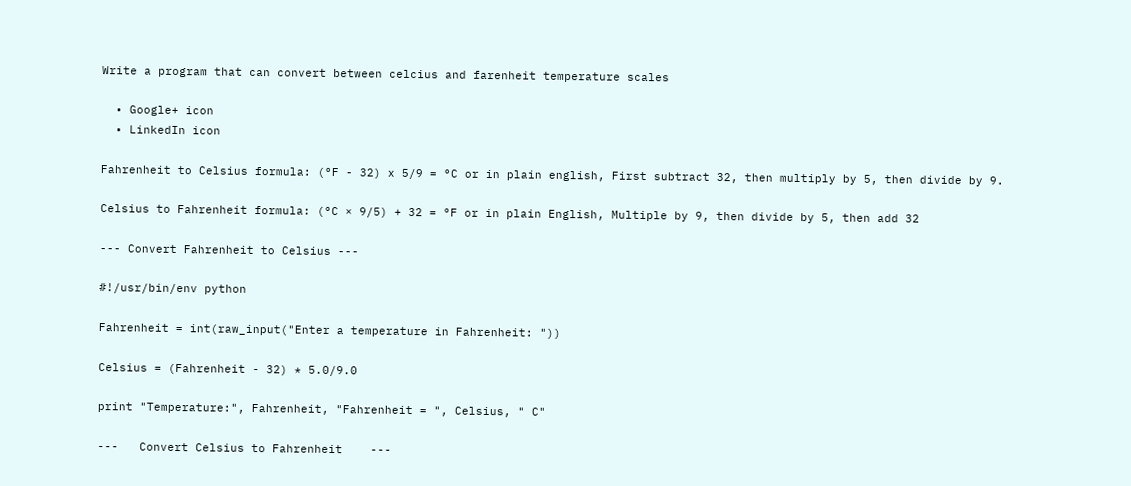Write a program that can convert between celcius and farenheit temperature scales

  • Google+ icon
  • LinkedIn icon

Fahrenheit to Celsius formula: (°F - 32) x 5/9 = °C or in plain english, First subtract 32, then multiply by 5, then divide by 9.

Celsius to Fahrenheit formula: (°C × 9/5) + 32 = °F or in plain English, Multiple by 9, then divide by 5, then add 32

--- Convert Fahrenheit to Celsius ---

#!/usr/bin/env python

Fahrenheit = int(raw_input("Enter a temperature in Fahrenheit: "))

Celsius = (Fahrenheit - 32) * 5.0/9.0

print "Temperature:", Fahrenheit, "Fahrenheit = ", Celsius, " C"

---   Convert Celsius to Fahrenheit    ---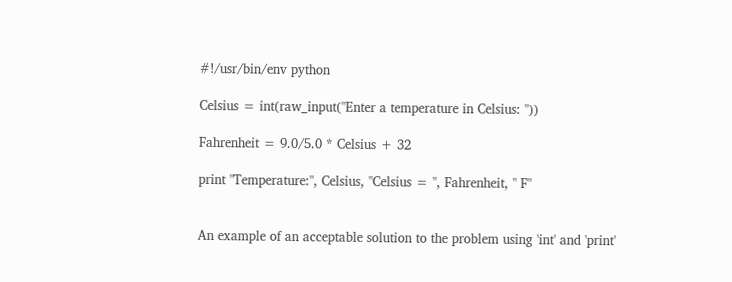#!/usr/bin/env python

Celsius = int(raw_input("Enter a temperature in Celsius: "))

Fahrenheit = 9.0/5.0 * Celsius + 32

print "Temperature:", Celsius, "Celsius = ", Fahrenheit, " F"


An example of an acceptable solution to the problem using 'int' and 'print'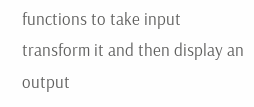functions to take input transform it and then display an output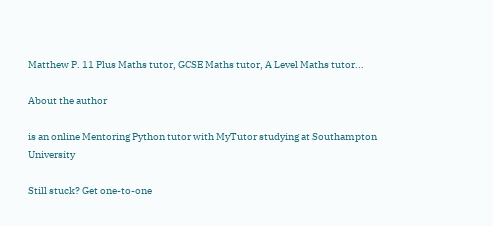Matthew P. 11 Plus Maths tutor, GCSE Maths tutor, A Level Maths tutor...

About the author

is an online Mentoring Python tutor with MyTutor studying at Southampton University

Still stuck? Get one-to-one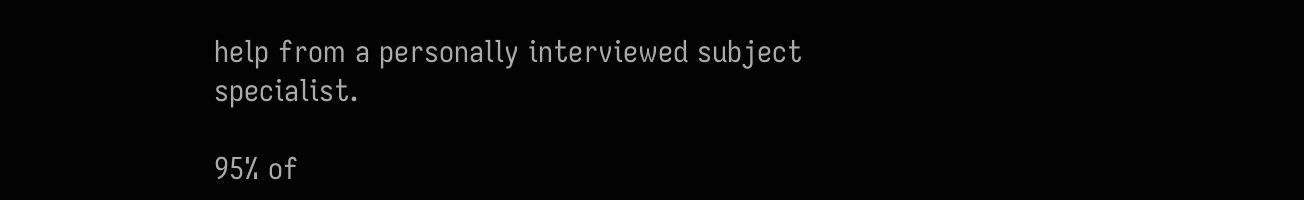help from a personally interviewed subject specialist.

95% of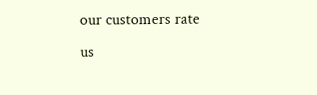our customers rate us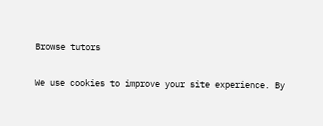Browse tutors

We use cookies to improve your site experience. By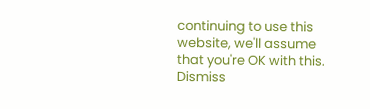continuing to use this website, we'll assume that you're OK with this. Dismiss